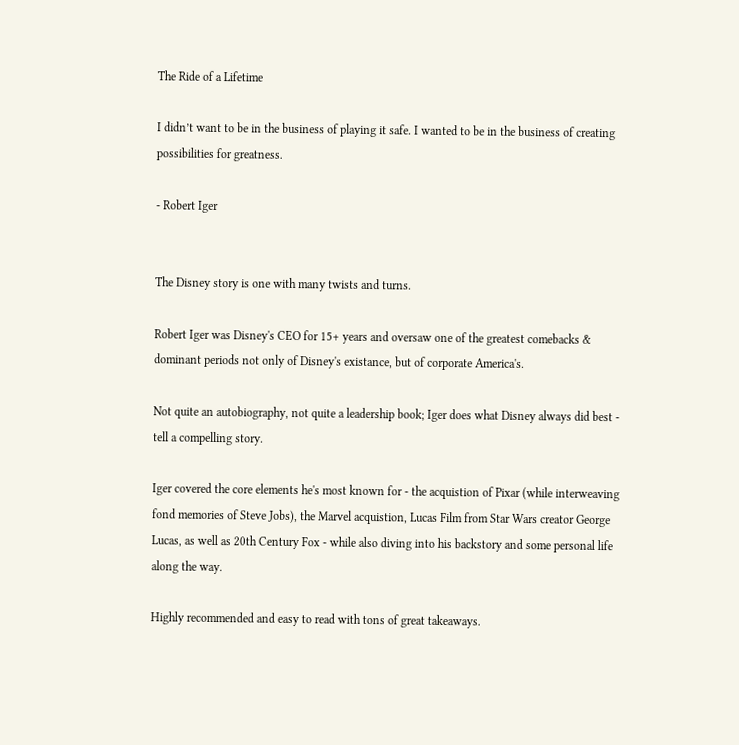The Ride of a Lifetime

I didn’t want to be in the business of playing it safe. I wanted to be in the business of creating possibilities for greatness.

- Robert Iger


The Disney story is one with many twists and turns.

Robert Iger was Disney's CEO for 15+ years and oversaw one of the greatest comebacks & dominant periods not only of Disney's existance, but of corporate America's.

Not quite an autobiography, not quite a leadership book; Iger does what Disney always did best - tell a compelling story.

Iger covered the core elements he's most known for - the acquistion of Pixar (while interweaving fond memories of Steve Jobs), the Marvel acquistion, Lucas Film from Star Wars creator George Lucas, as well as 20th Century Fox - while also diving into his backstory and some personal life along the way.

Highly recommended and easy to read with tons of great takeaways.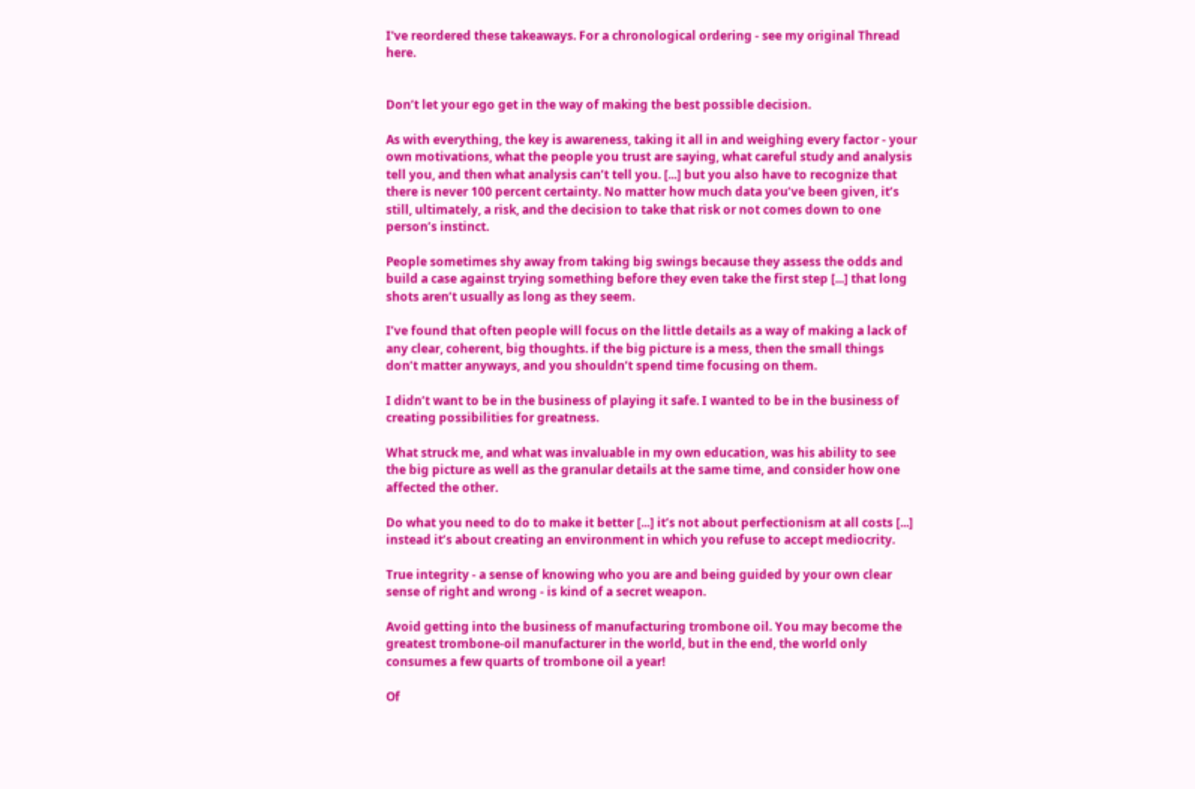I've reordered these takeaways. For a chronological ordering - see my original Thread here.


Don’t let your ego get in the way of making the best possible decision.

As with everything, the key is awareness, taking it all in and weighing every factor - your own motivations, what the people you trust are saying, what careful study and analysis tell you, and then what analysis can’t tell you. [...] but you also have to recognize that there is never 100 percent certainty. No matter how much data you’ve been given, it’s still, ultimately, a risk, and the decision to take that risk or not comes down to one person’s instinct.

People sometimes shy away from taking big swings because they assess the odds and build a case against trying something before they even take the first step [...] that long shots aren’t usually as long as they seem.

I’ve found that often people will focus on the little details as a way of making a lack of any clear, coherent, big thoughts. if the big picture is a mess, then the small things don’t matter anyways, and you shouldn’t spend time focusing on them.

I didn’t want to be in the business of playing it safe. I wanted to be in the business of creating possibilities for greatness.

What struck me, and what was invaluable in my own education, was his ability to see the big picture as well as the granular details at the same time, and consider how one affected the other.

Do what you need to do to make it better [...] it’s not about perfectionism at all costs [...] instead it’s about creating an environment in which you refuse to accept mediocrity.

True integrity - a sense of knowing who you are and being guided by your own clear sense of right and wrong - is kind of a secret weapon.

Avoid getting into the business of manufacturing trombone oil. You may become the greatest trombone-oil manufacturer in the world, but in the end, the world only consumes a few quarts of trombone oil a year!

Of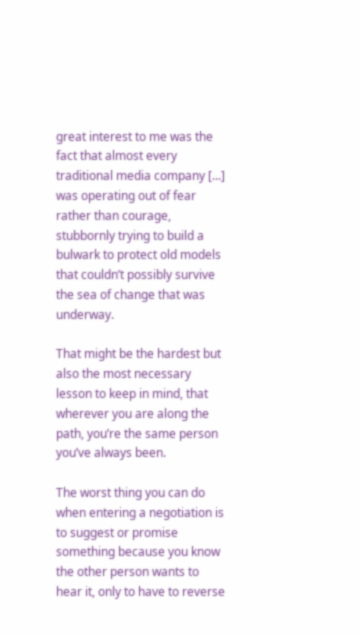great interest to me was the fact that almost every traditional media company [...] was operating out of fear rather than courage, stubbornly trying to build a bulwark to protect old models that couldn’t possibly survive the sea of change that was underway.

That might be the hardest but also the most necessary lesson to keep in mind, that wherever you are along the path, you’re the same person you’ve always been.

The worst thing you can do when entering a negotiation is to suggest or promise something because you know the other person wants to hear it, only to have to reverse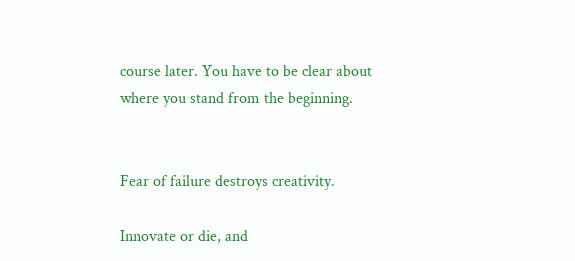course later. You have to be clear about where you stand from the beginning.


Fear of failure destroys creativity.

Innovate or die, and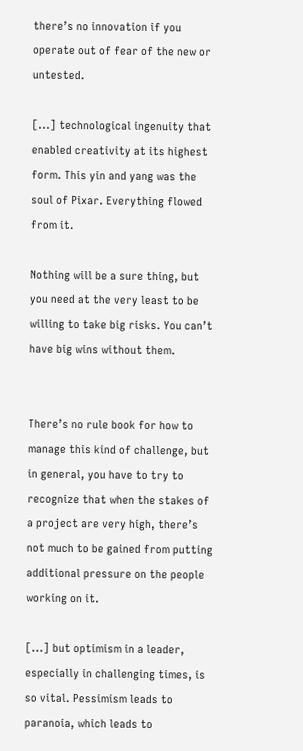there’s no innovation if you operate out of fear of the new or untested.

[...] technological ingenuity that enabled creativity at its highest form. This yin and yang was the soul of Pixar. Everything flowed from it.

Nothing will be a sure thing, but you need at the very least to be willing to take big risks. You can’t have big wins without them.


There’s no rule book for how to manage this kind of challenge, but in general, you have to try to recognize that when the stakes of a project are very high, there’s not much to be gained from putting additional pressure on the people working on it.

[...] but optimism in a leader, especially in challenging times, is so vital. Pessimism leads to paranoia, which leads to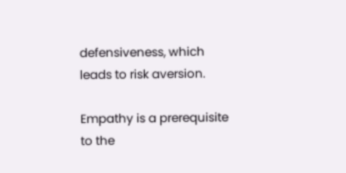defensiveness, which leads to risk aversion.

Empathy is a prerequisite to the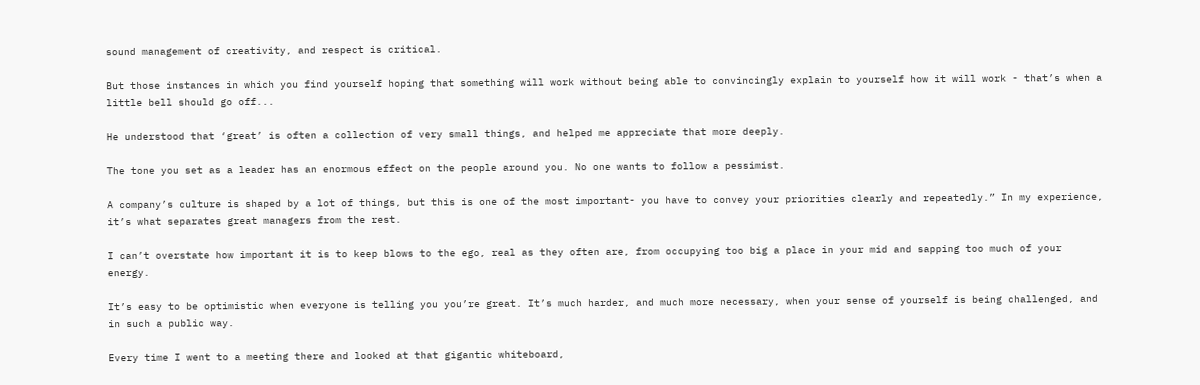sound management of creativity, and respect is critical.

But those instances in which you find yourself hoping that something will work without being able to convincingly explain to yourself how it will work - that’s when a little bell should go off...

He understood that ‘great’ is often a collection of very small things, and helped me appreciate that more deeply.

The tone you set as a leader has an enormous effect on the people around you. No one wants to follow a pessimist.

A company’s culture is shaped by a lot of things, but this is one of the most important- you have to convey your priorities clearly and repeatedly.” In my experience, it’s what separates great managers from the rest.

I can’t overstate how important it is to keep blows to the ego, real as they often are, from occupying too big a place in your mid and sapping too much of your energy.

It’s easy to be optimistic when everyone is telling you you’re great. It’s much harder, and much more necessary, when your sense of yourself is being challenged, and in such a public way.

Every time I went to a meeting there and looked at that gigantic whiteboard,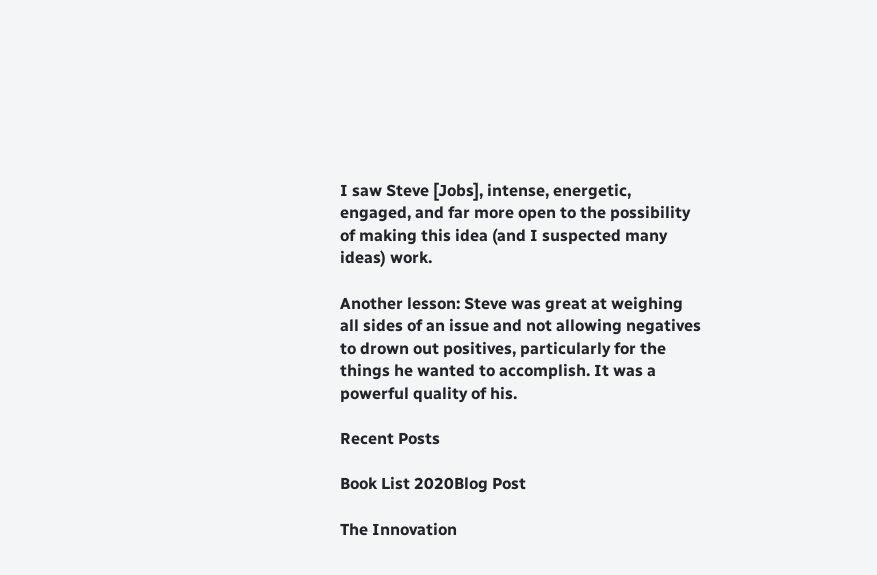I saw Steve [Jobs], intense, energetic, engaged, and far more open to the possibility of making this idea (and I suspected many ideas) work.

Another lesson: Steve was great at weighing all sides of an issue and not allowing negatives to drown out positives, particularly for the things he wanted to accomplish. It was a powerful quality of his.

Recent Posts

Book List 2020Blog Post

The Innovation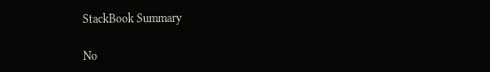StackBook Summary

No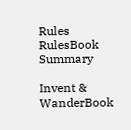Rules RulesBook Summary

Invent & WanderBook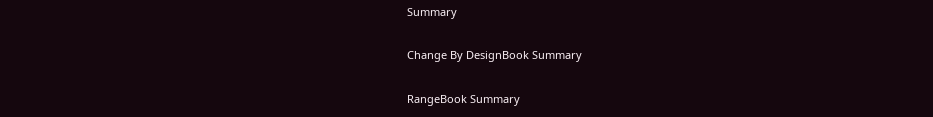Summary

Change By DesignBook Summary

RangeBook Summary